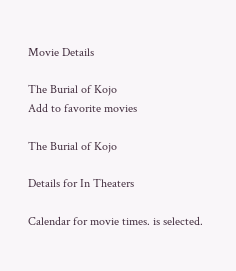Movie Details

The Burial of Kojo
Add to favorite movies

The Burial of Kojo

Details for In Theaters

Calendar for movie times. is selected.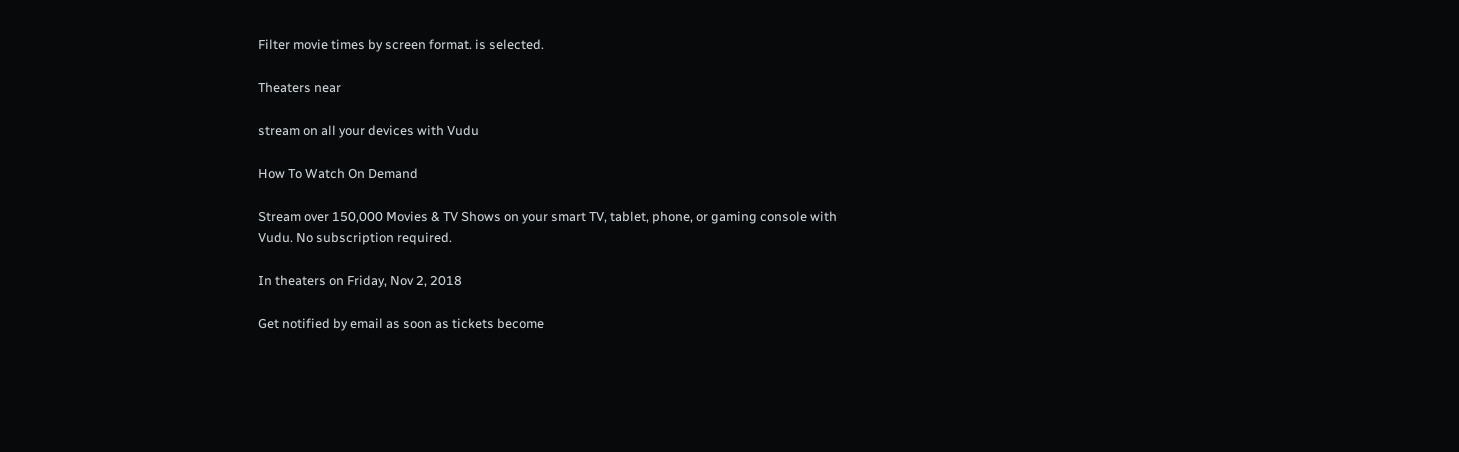Filter movie times by screen format. is selected.

Theaters near

stream on all your devices with Vudu

How To Watch On Demand

Stream over 150,000 Movies & TV Shows on your smart TV, tablet, phone, or gaming console with Vudu. No subscription required.

In theaters on Friday, Nov 2, 2018

Get notified by email as soon as tickets become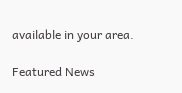available in your area.

Featured News